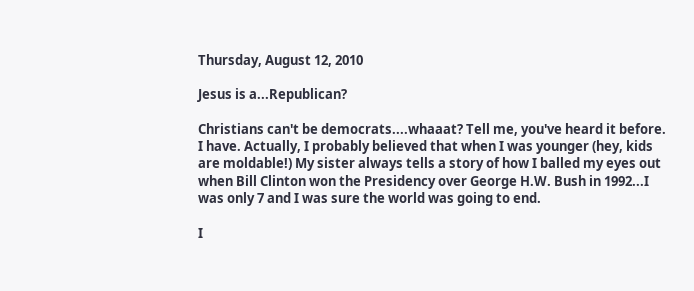Thursday, August 12, 2010

Jesus is a...Republican?

Christians can't be democrats....whaaat? Tell me, you've heard it before. I have. Actually, I probably believed that when I was younger (hey, kids are moldable!) My sister always tells a story of how I balled my eyes out when Bill Clinton won the Presidency over George H.W. Bush in 1992...I was only 7 and I was sure the world was going to end.

I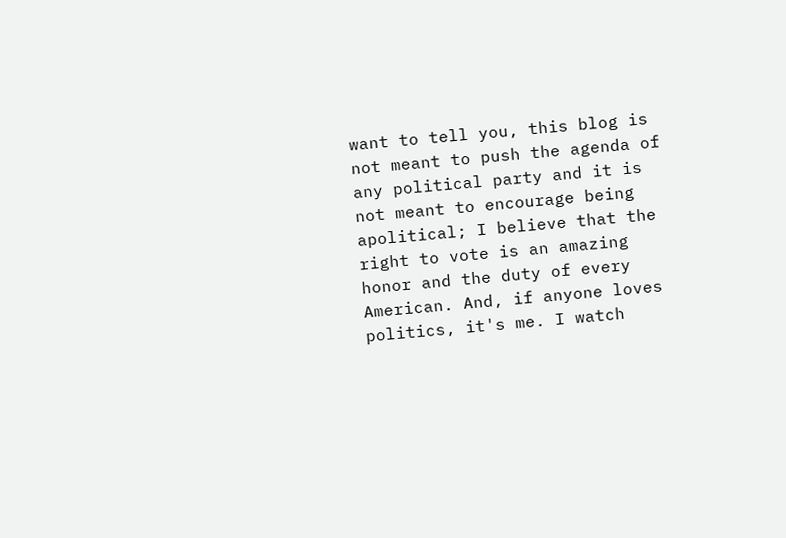want to tell you, this blog is not meant to push the agenda of any political party and it is not meant to encourage being apolitical; I believe that the right to vote is an amazing honor and the duty of every American. And, if anyone loves politics, it's me. I watch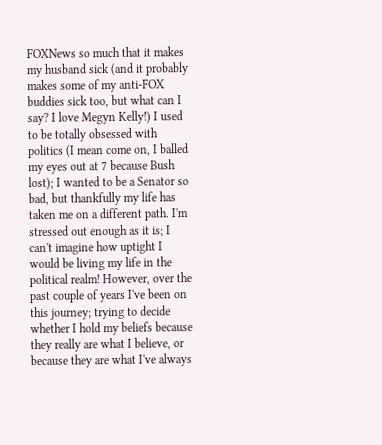FOXNews so much that it makes my husband sick (and it probably makes some of my anti-FOX buddies sick too, but what can I say? I love Megyn Kelly!) I used to be totally obsessed with politics (I mean come on, I balled my eyes out at 7 because Bush lost); I wanted to be a Senator so bad, but thankfully my life has taken me on a different path. I'm stressed out enough as it is; I can't imagine how uptight I would be living my life in the political realm! However, over the past couple of years I've been on this journey; trying to decide whether I hold my beliefs because they really are what I believe, or because they are what I've always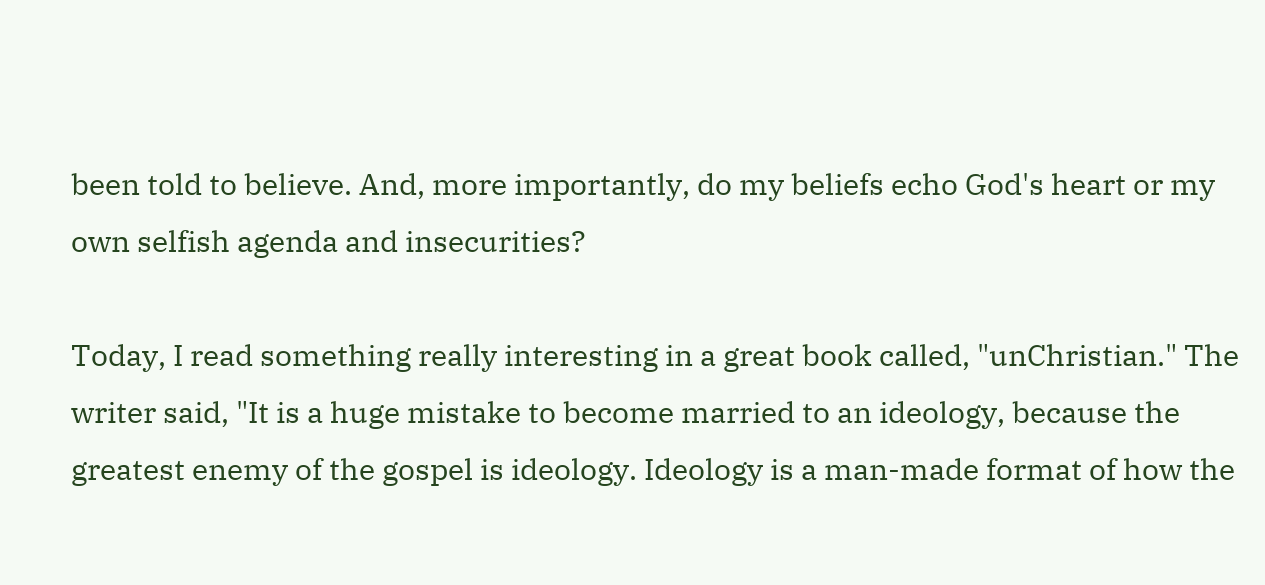been told to believe. And, more importantly, do my beliefs echo God's heart or my own selfish agenda and insecurities?

Today, I read something really interesting in a great book called, "unChristian." The writer said, "It is a huge mistake to become married to an ideology, because the greatest enemy of the gospel is ideology. Ideology is a man-made format of how the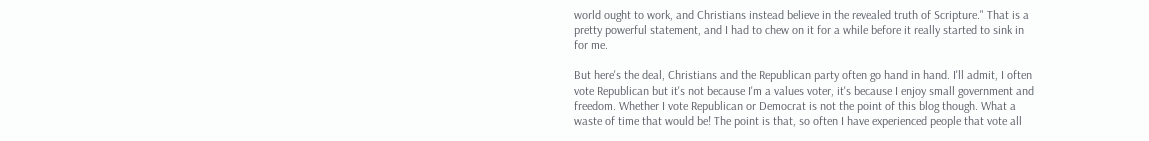world ought to work, and Christians instead believe in the revealed truth of Scripture." That is a pretty powerful statement, and I had to chew on it for a while before it really started to sink in for me.

But here's the deal, Christians and the Republican party often go hand in hand. I'll admit, I often vote Republican but it's not because I'm a values voter, it's because I enjoy small government and freedom. Whether I vote Republican or Democrat is not the point of this blog though. What a waste of time that would be! The point is that, so often I have experienced people that vote all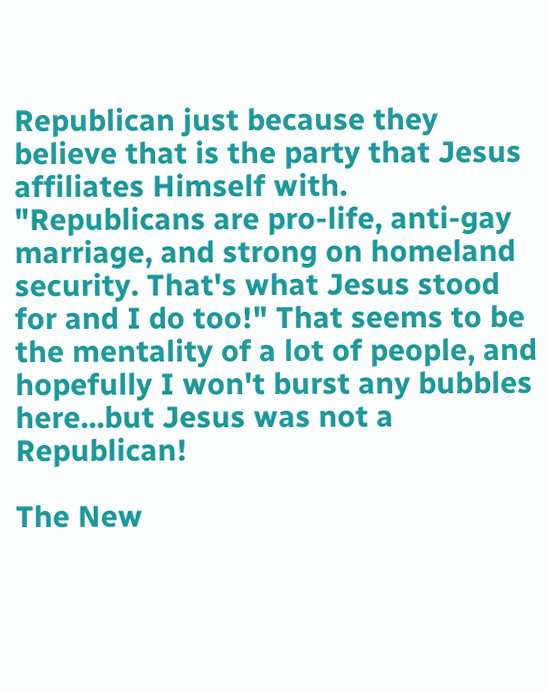Republican just because they believe that is the party that Jesus affiliates Himself with. "Republicans are pro-life, anti-gay marriage, and strong on homeland security. That's what Jesus stood for and I do too!" That seems to be the mentality of a lot of people, and hopefully I won't burst any bubbles here...but Jesus was not a Republican!

The New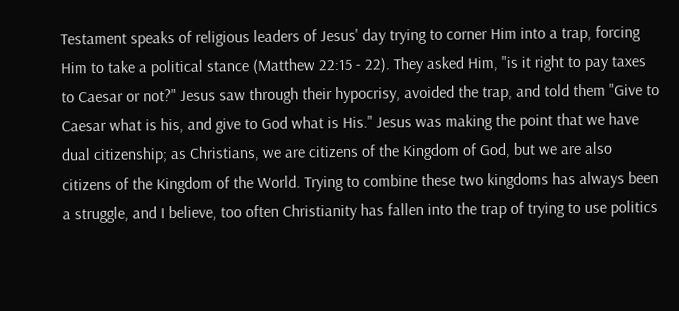Testament speaks of religious leaders of Jesus' day trying to corner Him into a trap, forcing Him to take a political stance (Matthew 22:15 - 22). They asked Him, "is it right to pay taxes to Caesar or not?" Jesus saw through their hypocrisy, avoided the trap, and told them "Give to Caesar what is his, and give to God what is His." Jesus was making the point that we have dual citizenship; as Christians, we are citizens of the Kingdom of God, but we are also citizens of the Kingdom of the World. Trying to combine these two kingdoms has always been a struggle, and I believe, too often Christianity has fallen into the trap of trying to use politics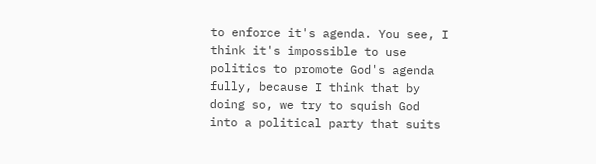to enforce it's agenda. You see, I think it's impossible to use politics to promote God's agenda fully, because I think that by doing so, we try to squish God into a political party that suits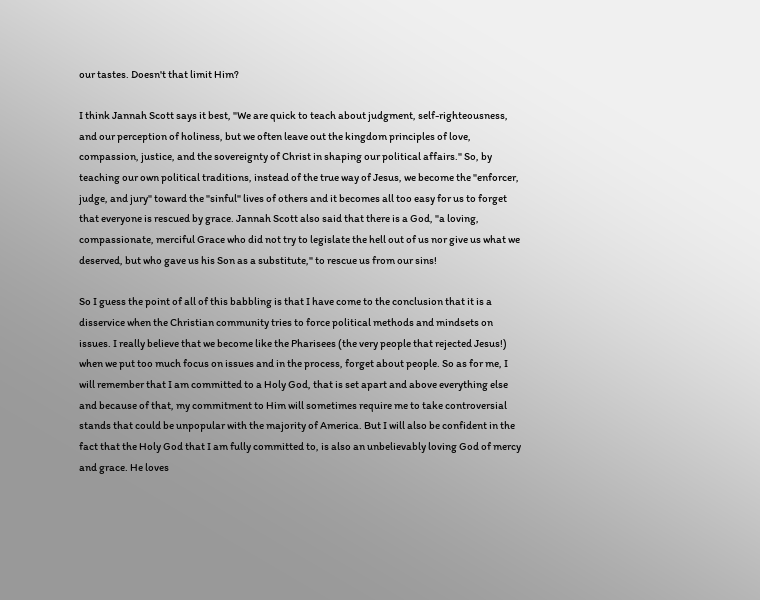our tastes. Doesn't that limit Him?

I think Jannah Scott says it best, "We are quick to teach about judgment, self-righteousness, and our perception of holiness, but we often leave out the kingdom principles of love, compassion, justice, and the sovereignty of Christ in shaping our political affairs." So, by teaching our own political traditions, instead of the true way of Jesus, we become the "enforcer, judge, and jury" toward the "sinful" lives of others and it becomes all too easy for us to forget that everyone is rescued by grace. Jannah Scott also said that there is a God, "a loving, compassionate, merciful Grace who did not try to legislate the hell out of us nor give us what we deserved, but who gave us his Son as a substitute," to rescue us from our sins!

So I guess the point of all of this babbling is that I have come to the conclusion that it is a disservice when the Christian community tries to force political methods and mindsets on issues. I really believe that we become like the Pharisees (the very people that rejected Jesus!) when we put too much focus on issues and in the process, forget about people. So as for me, I will remember that I am committed to a Holy God, that is set apart and above everything else and because of that, my commitment to Him will sometimes require me to take controversial stands that could be unpopular with the majority of America. But I will also be confident in the fact that the Holy God that I am fully committed to, is also an unbelievably loving God of mercy and grace. He loves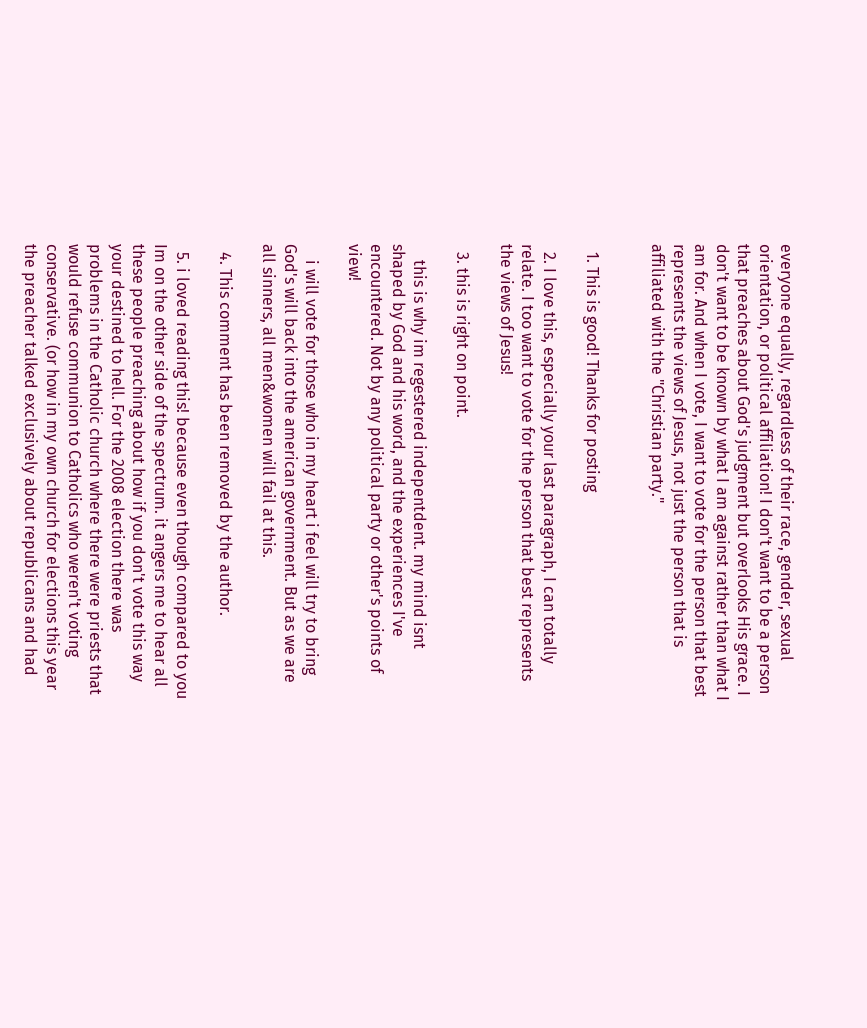everyone equally, regardless of their race, gender, sexual orientation, or political affiliation! I don't want to be a person that preaches about God's judgment but overlooks His grace. I don't want to be known by what I am against rather than what I am for. And when I vote, I want to vote for the person that best represents the views of Jesus, not just the person that is affiliated with the "Christian party."


  1. This is good! Thanks for posting

  2. I love this, especially your last paragraph, I can totally relate. I too want to vote for the person that best represents the views of Jesus!

  3. this is right on point.

    this is why im regestered indepentdent. my mind isnt shaped by God and his word, and the experiences I've encountered. Not by any political party or other's points of view!

    i will vote for those who in my heart i feel will try to bring God's will back into the american government. But as we are all sinners, all men&women will fail at this.

  4. This comment has been removed by the author.

  5. i loved reading this! because even though compared to you Im on the other side of the spectrum. it angers me to hear all these people preaching about how if you don't vote this way your destined to hell. For the 2008 election there was problems in the Catholic church where there were priests that would refuse communion to Catholics who weren't voting conservative. (or how in my own church for elections this year the preacher talked exclusively about republicans and had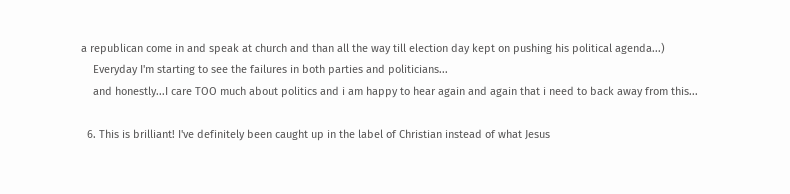a republican come in and speak at church and than all the way till election day kept on pushing his political agenda...)
    Everyday I'm starting to see the failures in both parties and politicians...
    and honestly...I care TOO much about politics and i am happy to hear again and again that i need to back away from this...

  6. This is brilliant! I've definitely been caught up in the label of Christian instead of what Jesus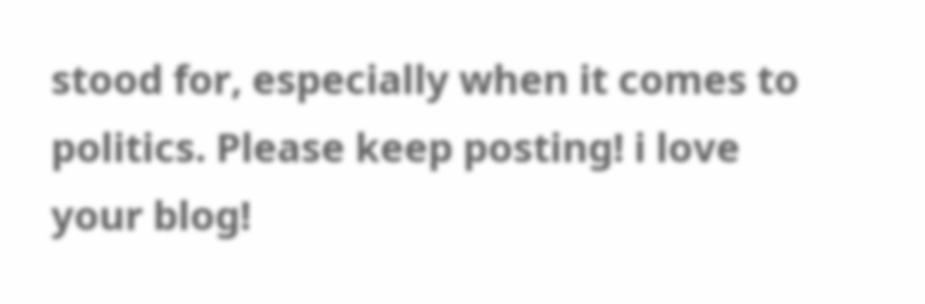stood for, especially when it comes to politics. Please keep posting! i love your blog!